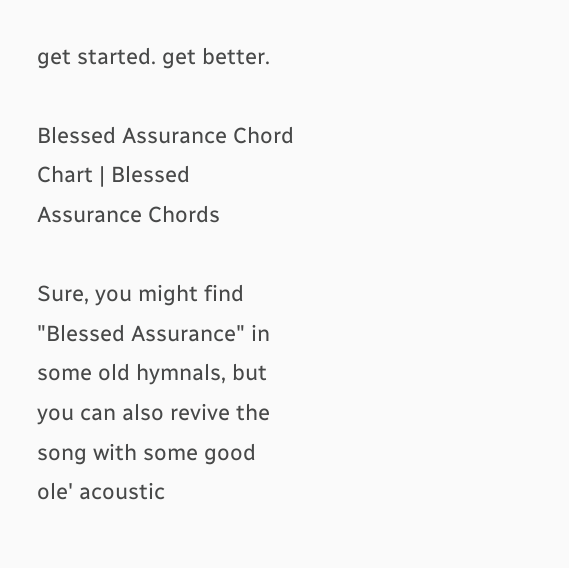get started. get better.

Blessed Assurance Chord Chart | Blessed Assurance Chords

Sure, you might find "Blessed Assurance" in some old hymnals, but you can also revive the song with some good ole' acoustic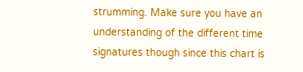strumming. Make sure you have an understanding of the different time signatures though since this chart is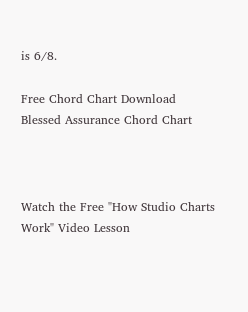is 6/8.

Free Chord Chart Download
Blessed Assurance Chord Chart



Watch the Free "How Studio Charts Work" Video Lesson